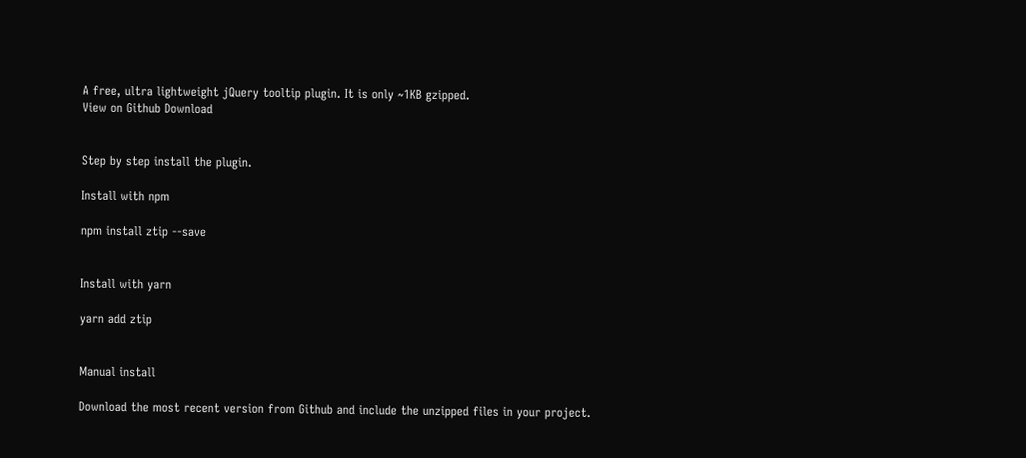A free, ultra lightweight jQuery tooltip plugin. It is only ~1KB gzipped.
View on Github Download


Step by step install the plugin.

Install with npm

npm install ztip --save


Install with yarn

yarn add ztip


Manual install

Download the most recent version from Github and include the unzipped files in your project.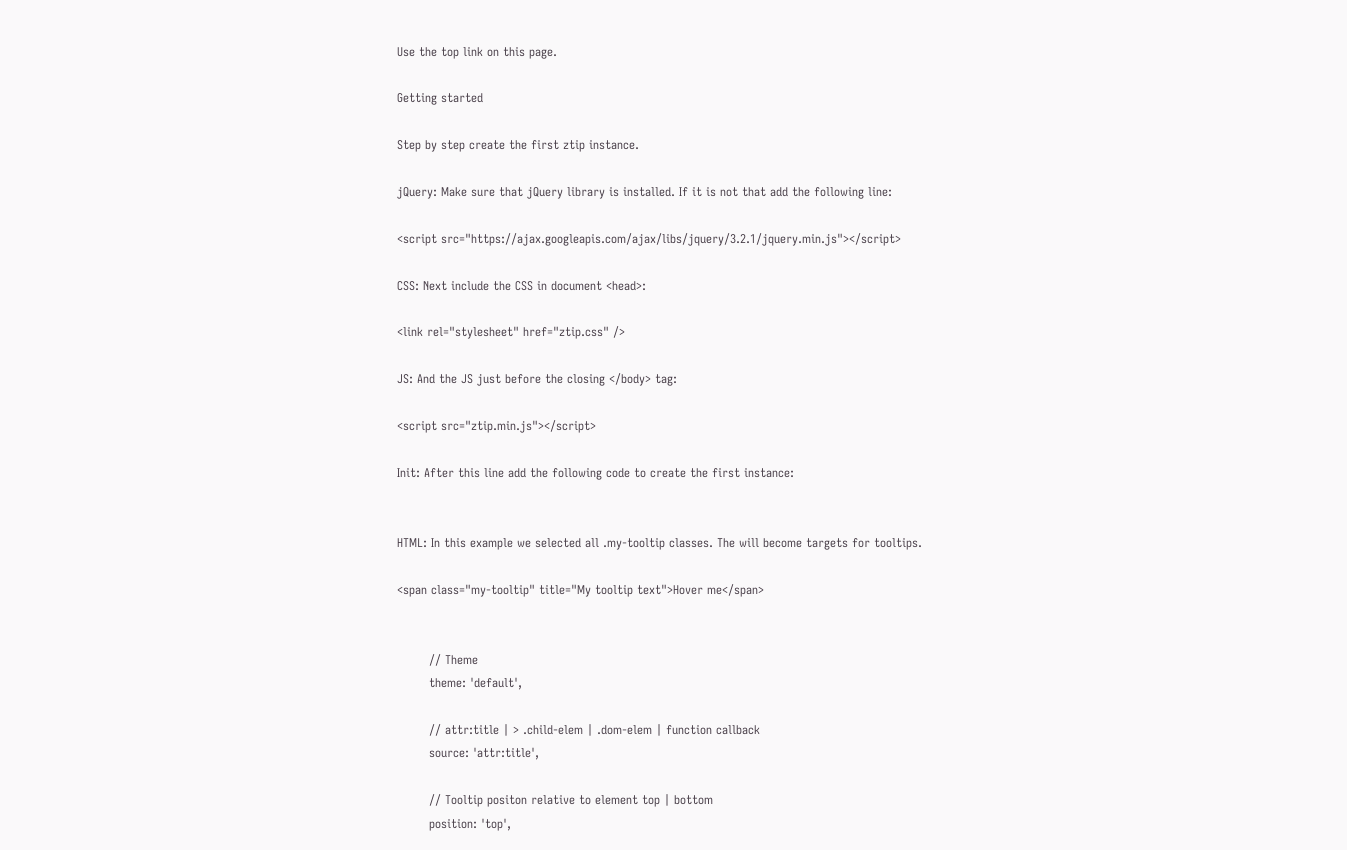Use the top link on this page.

Getting started

Step by step create the first ztip instance.

jQuery: Make sure that jQuery library is installed. If it is not that add the following line:

<script src="https://ajax.googleapis.com/ajax/libs/jquery/3.2.1/jquery.min.js"></script>

CSS: Next include the CSS in document <head>:

<link rel="stylesheet" href="ztip.css" />

JS: And the JS just before the closing </body> tag:

<script src="ztip.min.js"></script>

Init: After this line add the following code to create the first instance:


HTML: In this example we selected all .my-tooltip classes. The will become targets for tooltips.

<span class="my-tooltip" title="My tooltip text">Hover me</span>


        // Theme
        theme: 'default',

        // attr:title | > .child-elem | .dom-elem | function callback
        source: 'attr:title',

        // Tooltip positon relative to element top | bottom
        position: 'top',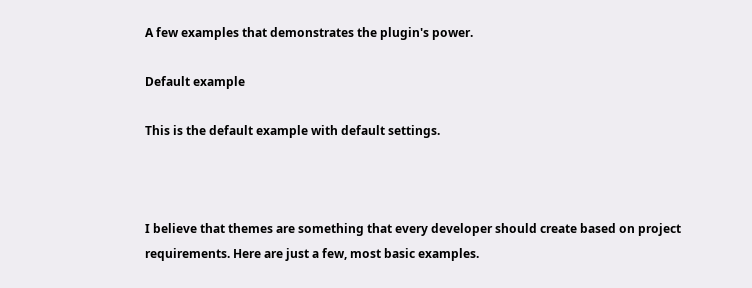A few examples that demonstrates the plugin's power.

Default example

This is the default example with default settings.



I believe that themes are something that every developer should create based on project requirements. Here are just a few, most basic examples.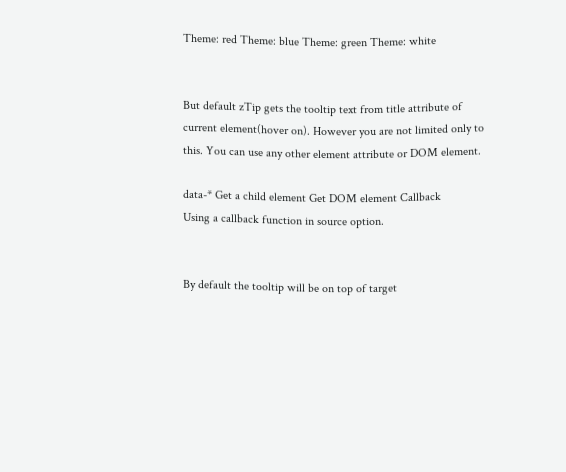Theme: red Theme: blue Theme: green Theme: white


But default zTip gets the tooltip text from title attribute of current element(hover on). However you are not limited only to this. You can use any other element attribute or DOM element.

data-* Get a child element Get DOM element Callback
Using a callback function in source option.


By default the tooltip will be on top of target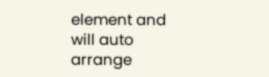element and will auto arrange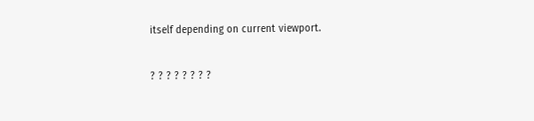itself depending on current viewport.

? ? ? ? ? ? ? ?